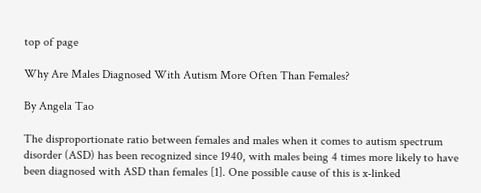top of page

Why Are Males Diagnosed With Autism More Often Than Females?

By Angela Tao

The disproportionate ratio between females and males when it comes to autism spectrum disorder (ASD) has been recognized since 1940, with males being 4 times more likely to have been diagnosed with ASD than females [1]. One possible cause of this is x-linked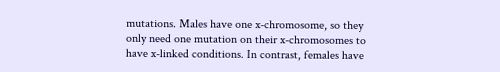mutations. Males have one x-chromosome, so they only need one mutation on their x-chromosomes to have x-linked conditions. In contrast, females have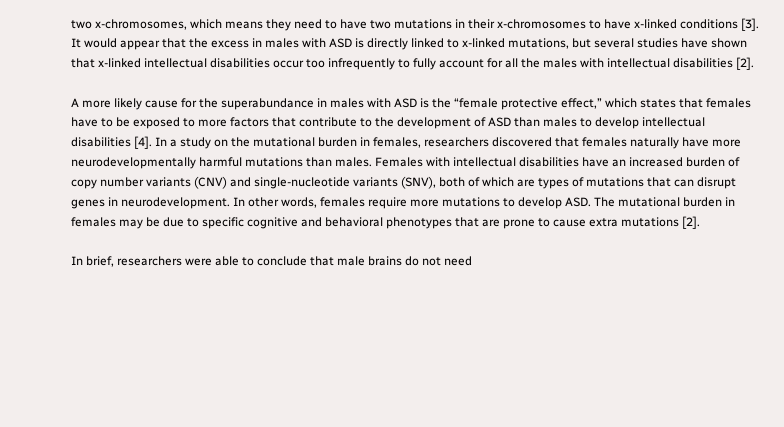two x-chromosomes, which means they need to have two mutations in their x-chromosomes to have x-linked conditions [3]. It would appear that the excess in males with ASD is directly linked to x-linked mutations, but several studies have shown that x-linked intellectual disabilities occur too infrequently to fully account for all the males with intellectual disabilities [2].

A more likely cause for the superabundance in males with ASD is the “female protective effect,” which states that females have to be exposed to more factors that contribute to the development of ASD than males to develop intellectual disabilities [4]. In a study on the mutational burden in females, researchers discovered that females naturally have more neurodevelopmentally harmful mutations than males. Females with intellectual disabilities have an increased burden of copy number variants (CNV) and single-nucleotide variants (SNV), both of which are types of mutations that can disrupt genes in neurodevelopment. In other words, females require more mutations to develop ASD. The mutational burden in females may be due to specific cognitive and behavioral phenotypes that are prone to cause extra mutations [2].

In brief, researchers were able to conclude that male brains do not need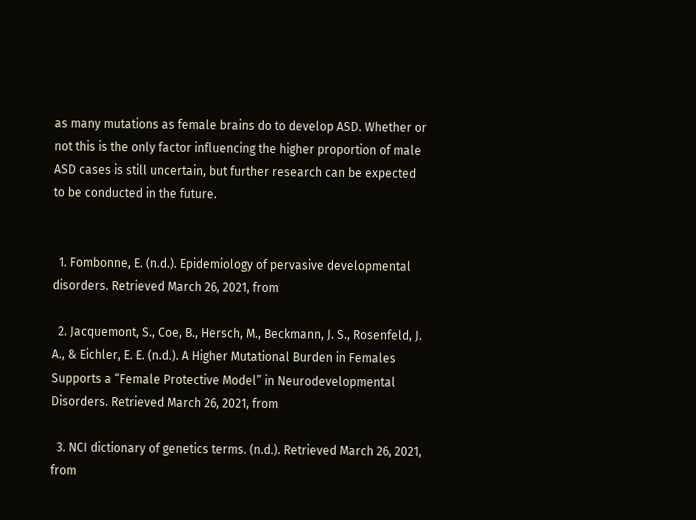as many mutations as female brains do to develop ASD. Whether or not this is the only factor influencing the higher proportion of male ASD cases is still uncertain, but further research can be expected to be conducted in the future.


  1. Fombonne, E. (n.d.). Epidemiology of pervasive developmental disorders. Retrieved March 26, 2021, from

  2. Jacquemont, S., Coe, B., Hersch, M., Beckmann, J. S., Rosenfeld, J. A., & Eichler, E. E. (n.d.). A Higher Mutational Burden in Females Supports a “Female Protective Model” in Neurodevelopmental Disorders. Retrieved March 26, 2021, from

  3. NCI dictionary of genetics terms. (n.d.). Retrieved March 26, 2021, from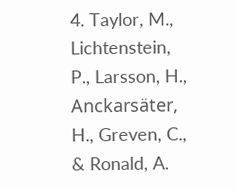4. Taylor, M., Lichtenstein, P., Larsson, H., Anckarsäter, H., Greven, C., & Ronald, A.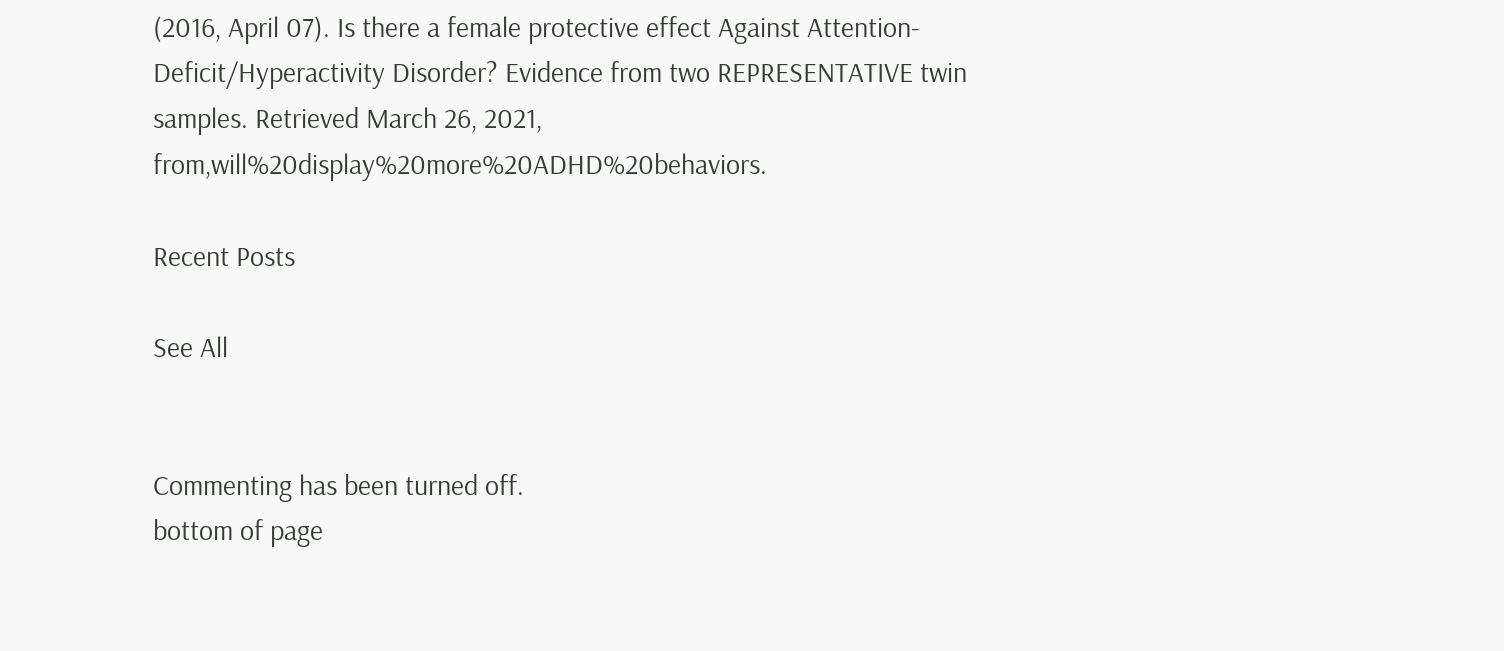(2016, April 07). Is there a female protective effect Against Attention-Deficit/Hyperactivity Disorder? Evidence from two REPRESENTATIVE twin samples. Retrieved March 26, 2021, from,will%20display%20more%20ADHD%20behaviors.

Recent Posts

See All


Commenting has been turned off.
bottom of page